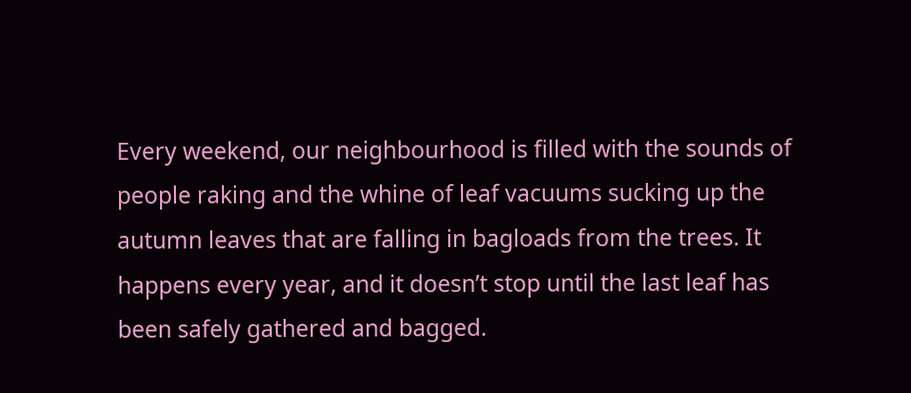Every weekend, our neighbourhood is filled with the sounds of people raking and the whine of leaf vacuums sucking up the autumn leaves that are falling in bagloads from the trees. It happens every year, and it doesn’t stop until the last leaf has been safely gathered and bagged.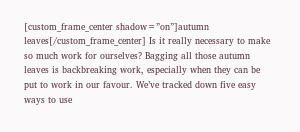[custom_frame_center shadow=”on”]autumn leaves[/custom_frame_center] Is it really necessary to make so much work for ourselves? Bagging all those autumn leaves is backbreaking work, especially when they can be put to work in our favour. We’ve tracked down five easy ways to use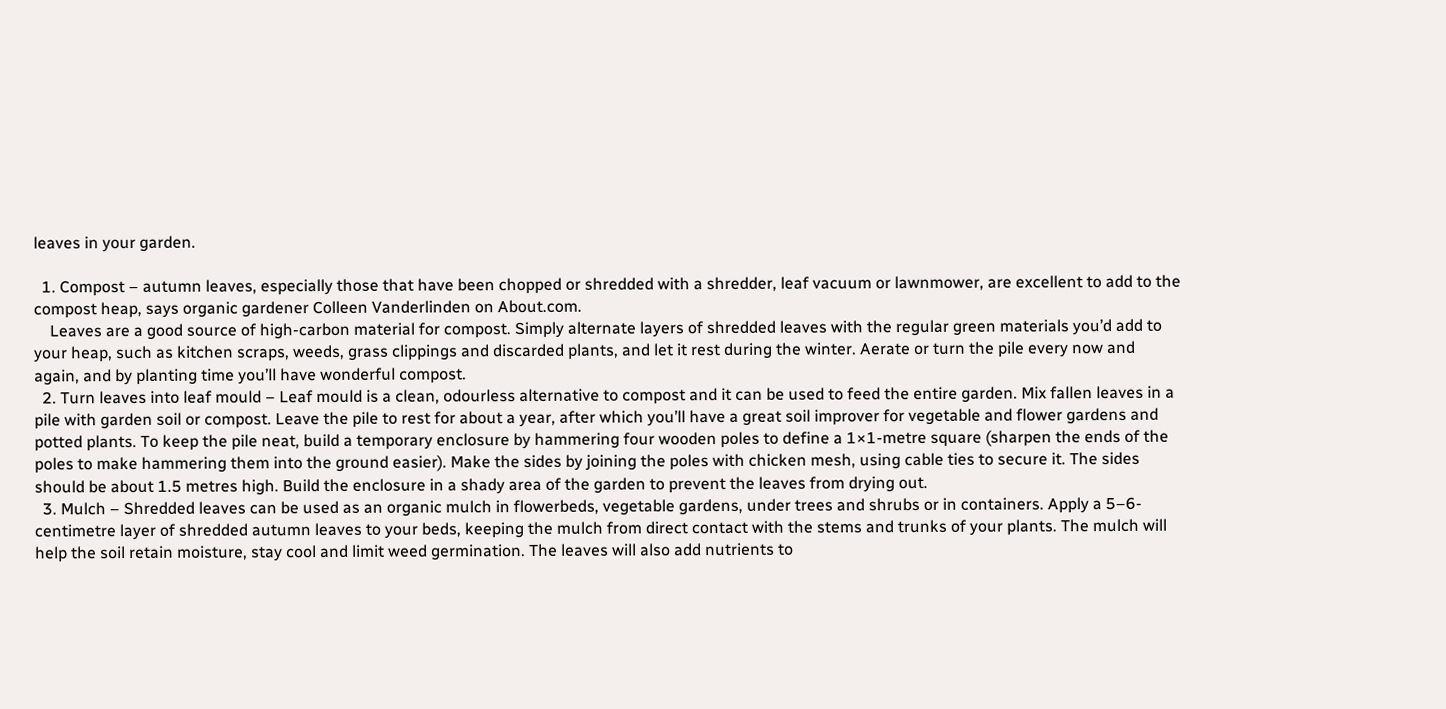leaves in your garden.

  1. Compost – autumn leaves, especially those that have been chopped or shredded with a shredder, leaf vacuum or lawnmower, are excellent to add to the compost heap, says organic gardener Colleen Vanderlinden on About.com.
    Leaves are a good source of high-carbon material for compost. Simply alternate layers of shredded leaves with the regular green materials you’d add to your heap, such as kitchen scraps, weeds, grass clippings and discarded plants, and let it rest during the winter. Aerate or turn the pile every now and again, and by planting time you’ll have wonderful compost.
  2. Turn leaves into leaf mould – Leaf mould is a clean, odourless alternative to compost and it can be used to feed the entire garden. Mix fallen leaves in a pile with garden soil or compost. Leave the pile to rest for about a year, after which you’ll have a great soil improver for vegetable and flower gardens and potted plants. To keep the pile neat, build a temporary enclosure by hammering four wooden poles to define a 1×1-metre square (sharpen the ends of the poles to make hammering them into the ground easier). Make the sides by joining the poles with chicken mesh, using cable ties to secure it. The sides should be about 1.5 metres high. Build the enclosure in a shady area of the garden to prevent the leaves from drying out.
  3. Mulch – Shredded leaves can be used as an organic mulch in flowerbeds, vegetable gardens, under trees and shrubs or in containers. Apply a 5–6-centimetre layer of shredded autumn leaves to your beds, keeping the mulch from direct contact with the stems and trunks of your plants. The mulch will help the soil retain moisture, stay cool and limit weed germination. The leaves will also add nutrients to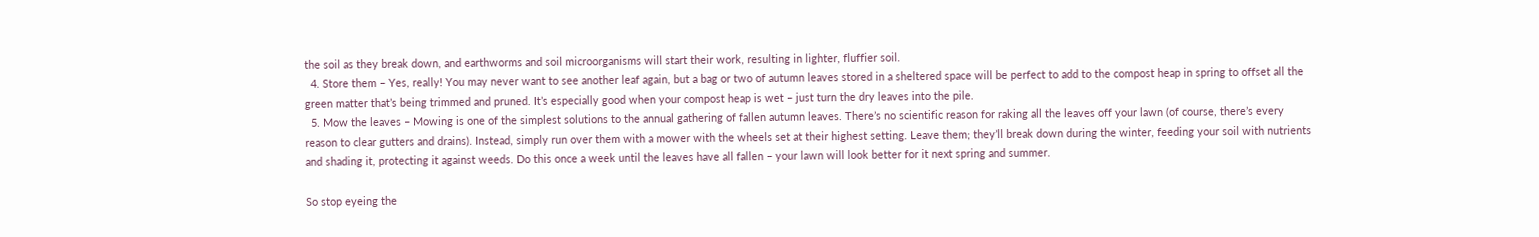the soil as they break down, and earthworms and soil microorganisms will start their work, resulting in lighter, fluffier soil.
  4. Store them – Yes, really! You may never want to see another leaf again, but a bag or two of autumn leaves stored in a sheltered space will be perfect to add to the compost heap in spring to offset all the green matter that’s being trimmed and pruned. It’s especially good when your compost heap is wet – just turn the dry leaves into the pile.
  5. Mow the leaves – Mowing is one of the simplest solutions to the annual gathering of fallen autumn leaves. There’s no scientific reason for raking all the leaves off your lawn (of course, there’s every reason to clear gutters and drains). Instead, simply run over them with a mower with the wheels set at their highest setting. Leave them; they’ll break down during the winter, feeding your soil with nutrients and shading it, protecting it against weeds. Do this once a week until the leaves have all fallen – your lawn will look better for it next spring and summer.

So stop eyeing the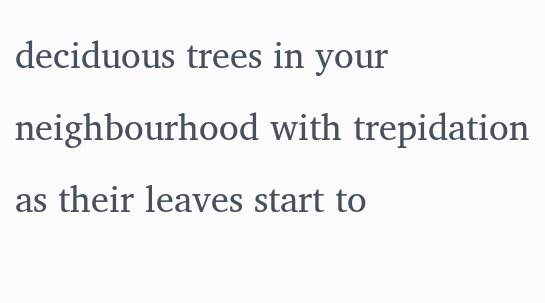deciduous trees in your neighbourhood with trepidation as their leaves start to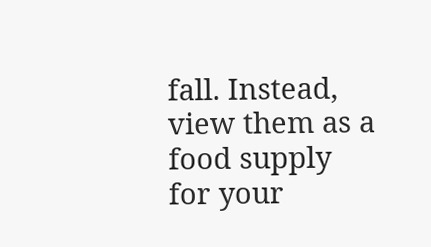fall. Instead, view them as a food supply for your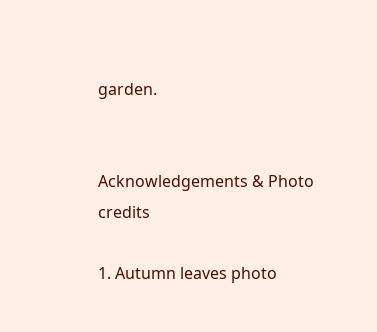garden.


Acknowledgements & Photo credits

1. Autumn leaves photo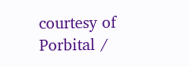courtesy of Porbital /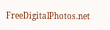FreeDigitalPhotos.net